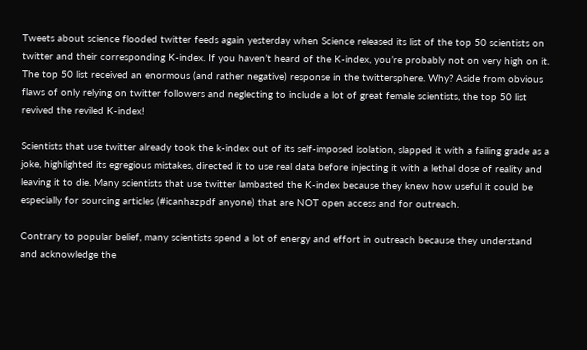Tweets about science flooded twitter feeds again yesterday when Science released its list of the top 50 scientists on twitter and their corresponding K-index. If you haven’t heard of the K-index, you’re probably not on very high on it. The top 50 list received an enormous (and rather negative) response in the twittersphere. Why? Aside from obvious flaws of only relying on twitter followers and neglecting to include a lot of great female scientists, the top 50 list revived the reviled K-index!

Scientists that use twitter already took the k-index out of its self-imposed isolation, slapped it with a failing grade as a joke, highlighted its egregious mistakes, directed it to use real data before injecting it with a lethal dose of reality and leaving it to die. Many scientists that use twitter lambasted the K-index because they knew how useful it could be especially for sourcing articles (#icanhazpdf anyone) that are NOT open access and for outreach.

Contrary to popular belief, many scientists spend a lot of energy and effort in outreach because they understand and acknowledge the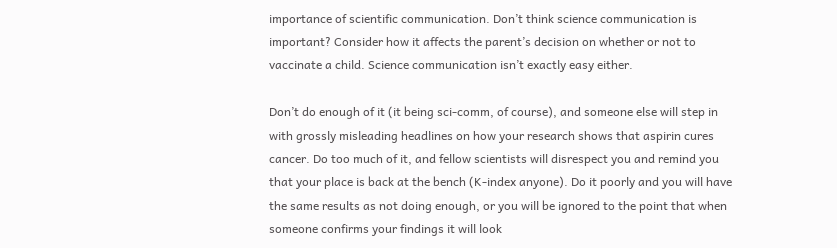importance of scientific communication. Don’t think science communication is important? Consider how it affects the parent’s decision on whether or not to vaccinate a child. Science communication isn’t exactly easy either.

Don’t do enough of it (it being sci-comm, of course), and someone else will step in with grossly misleading headlines on how your research shows that aspirin cures cancer. Do too much of it, and fellow scientists will disrespect you and remind you that your place is back at the bench (K-index anyone). Do it poorly and you will have the same results as not doing enough, or you will be ignored to the point that when someone confirms your findings it will look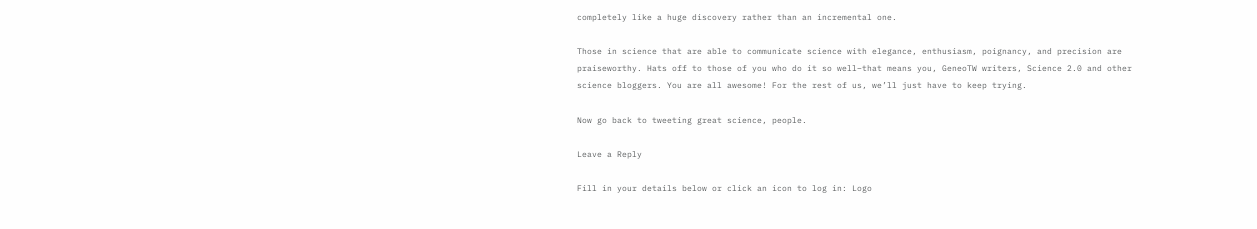completely like a huge discovery rather than an incremental one.

Those in science that are able to communicate science with elegance, enthusiasm, poignancy, and precision are praiseworthy. Hats off to those of you who do it so well–that means you, GeneoTW writers, Science 2.0 and other science bloggers. You are all awesome! For the rest of us, we’ll just have to keep trying.

Now go back to tweeting great science, people.

Leave a Reply

Fill in your details below or click an icon to log in: Logo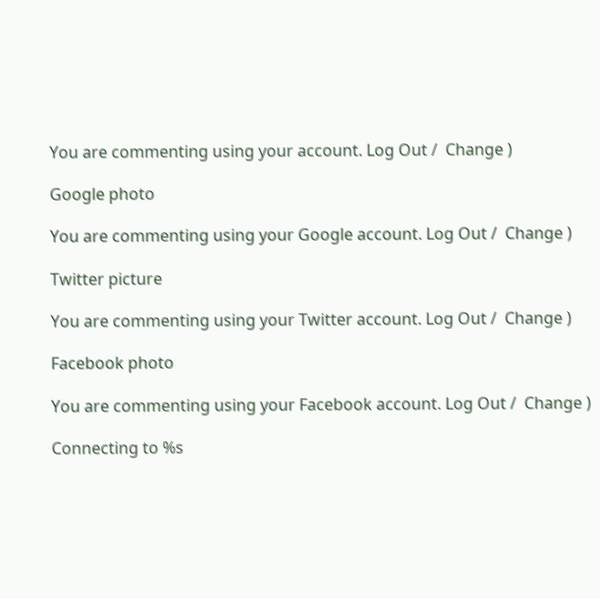You are commenting using your account. Log Out /  Change )

Google photo

You are commenting using your Google account. Log Out /  Change )

Twitter picture

You are commenting using your Twitter account. Log Out /  Change )

Facebook photo

You are commenting using your Facebook account. Log Out /  Change )

Connecting to %s